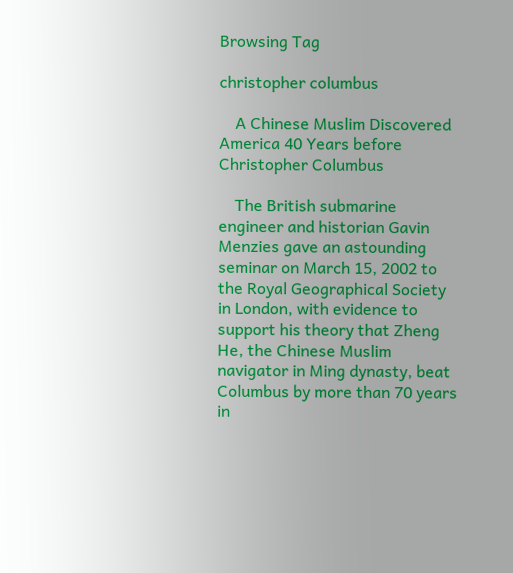Browsing Tag

christopher columbus

    A Chinese Muslim Discovered America 40 Years before Christopher Columbus

    The British submarine engineer and historian Gavin Menzies gave an astounding seminar on March 15, 2002 to the Royal Geographical Society in London, with evidence to support his theory that Zheng He, the Chinese Muslim navigator in Ming dynasty, beat Columbus by more than 70 years in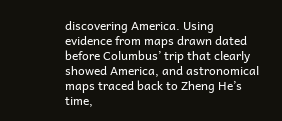discovering America. Using evidence from maps drawn dated before Columbus’ trip that clearly showed America, and astronomical maps traced back to Zheng He’s time,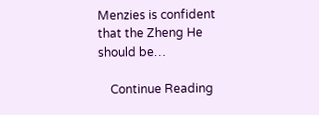Menzies is confident that the Zheng He should be…

    Continue Reading